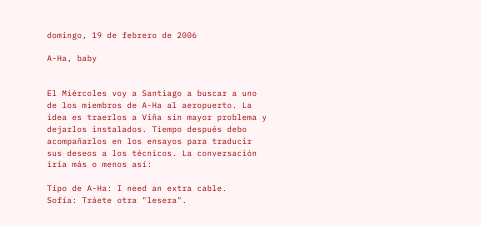domingo, 19 de febrero de 2006

A-Ha, baby


El Miércoles voy a Santiago a buscar a uno de los miembros de A-Ha al aeropuerto. La idea es traerlos a Viña sin mayor problema y dejarlos instalados. Tiempo después debo acompañarlos en los ensayos para traducir sus deseos a los técnicos. La conversación iría más o menos así:

Tipo de A-Ha: I need an extra cable.
Sofía: Tráete otra "lesera".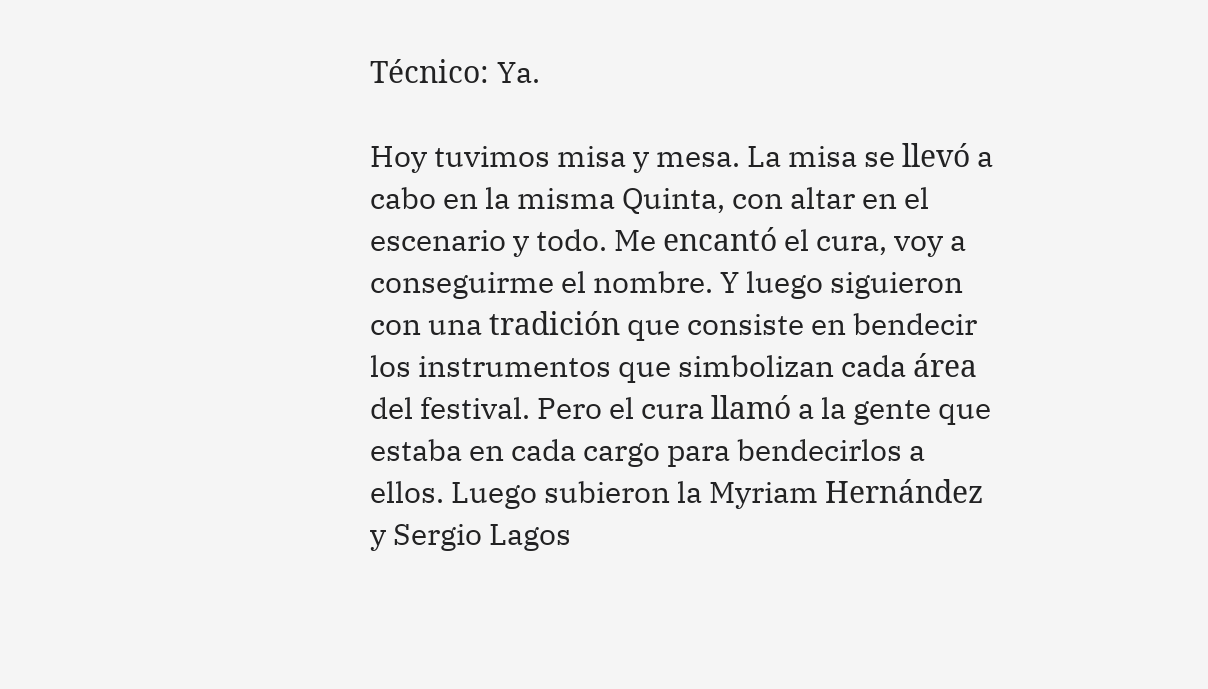Técnico: Ya.

Hoy tuvimos misa y mesa. La misa se llevó a cabo en la misma Quinta, con altar en el escenario y todo. Me encantó el cura, voy a conseguirme el nombre. Y luego siguieron con una tradición que consiste en bendecir los instrumentos que simbolizan cada área del festival. Pero el cura llamó a la gente que estaba en cada cargo para bendecirlos a ellos. Luego subieron la Myriam Hernández y Sergio Lagos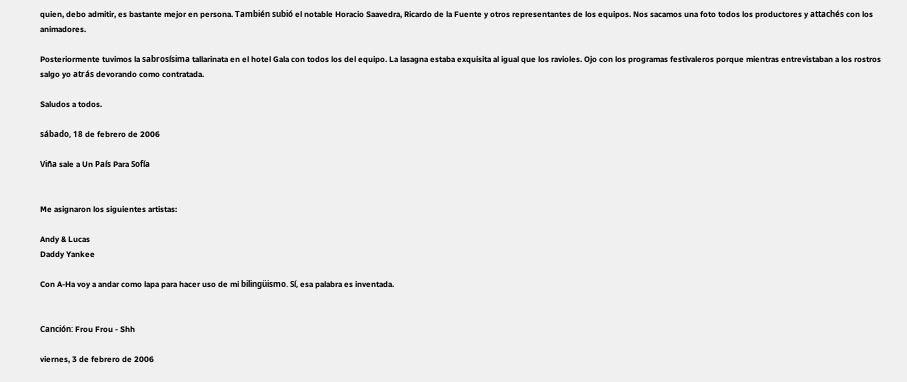quien, debo admitir, es bastante mejor en persona. También subió el notable Horacio Saavedra, Ricardo de la Fuente y otros representantes de los equipos. Nos sacamos una foto todos los productores y attachés con los animadores.

Posteriormente tuvimos la sabrosísima tallarinata en el hotel Gala con todos los del equipo. La lasagna estaba exquisita al igual que los ravioles. Ojo con los programas festivaleros porque mientras entrevistaban a los rostros salgo yo atrás devorando como contratada.

Saludos a todos.

sábado, 18 de febrero de 2006

Viña sale a Un País Para Sofía


Me asignaron los siguientes artistas:

Andy & Lucas
Daddy Yankee

Con A-Ha voy a andar como lapa para hacer uso de mi bilingüismo. Sí, esa palabra es inventada.


Canción: Frou Frou - Shh

viernes, 3 de febrero de 2006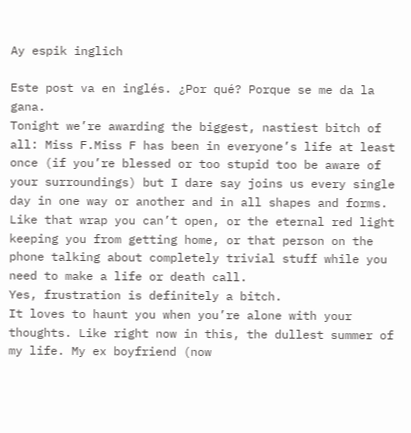Ay espik inglich

Este post va en inglés. ¿Por qué? Porque se me da la gana.
Tonight we’re awarding the biggest, nastiest bitch of all: Miss F.Miss F has been in everyone’s life at least once (if you’re blessed or too stupid too be aware of your surroundings) but I dare say joins us every single day in one way or another and in all shapes and forms. Like that wrap you can’t open, or the eternal red light keeping you from getting home, or that person on the phone talking about completely trivial stuff while you need to make a life or death call.
Yes, frustration is definitely a bitch.
It loves to haunt you when you’re alone with your thoughts. Like right now in this, the dullest summer of my life. My ex boyfriend (now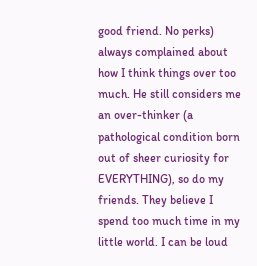good friend. No perks) always complained about how I think things over too much. He still considers me an over-thinker (a pathological condition born out of sheer curiosity for EVERYTHING), so do my friends. They believe I spend too much time in my little world. I can be loud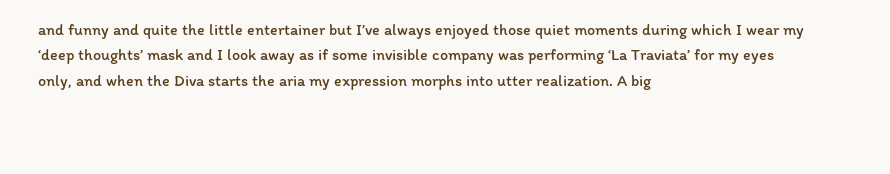and funny and quite the little entertainer but I’ve always enjoyed those quiet moments during which I wear my ‘deep thoughts’ mask and I look away as if some invisible company was performing ‘La Traviata’ for my eyes only, and when the Diva starts the aria my expression morphs into utter realization. A big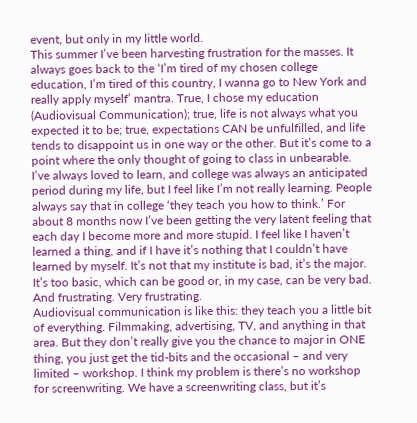event, but only in my little world.
This summer I’ve been harvesting frustration for the masses. It always goes back to the ‘I’m tired of my chosen college education, I’m tired of this country, I wanna go to New York and really apply myself’ mantra. True, I chose my education (Audiovisual Communication); true, life is not always what you expected it to be; true, expectations CAN be unfulfilled, and life tends to disappoint us in one way or the other. But it’s come to a point where the only thought of going to class in unbearable.
I’ve always loved to learn, and college was always an anticipated period during my life, but I feel like I’m not really learning. People always say that in college ‘they teach you how to think.’ For about 8 months now I’ve been getting the very latent feeling that each day I become more and more stupid. I feel like I haven’t learned a thing, and if I have it’s nothing that I couldn’t have learned by myself. It’s not that my institute is bad, it’s the major. It’s too basic, which can be good or, in my case, can be very bad. And frustrating. Very frustrating.
Audiovisual communication is like this: they teach you a little bit of everything. Filmmaking, advertising, TV, and anything in that area. But they don’t really give you the chance to major in ONE thing, you just get the tid-bits and the occasional – and very limited – workshop. I think my problem is there’s no workshop for screenwriting. We have a screenwriting class, but it’s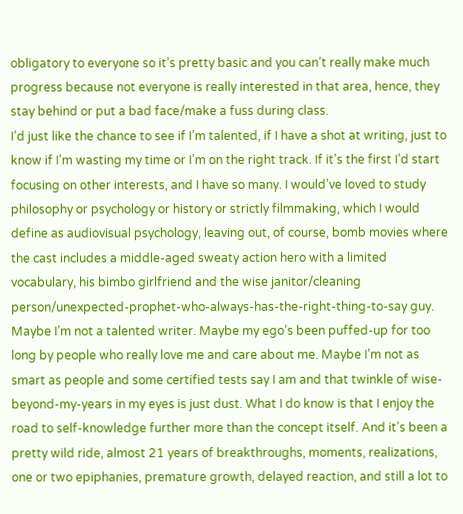obligatory to everyone so it’s pretty basic and you can’t really make much progress because not everyone is really interested in that area, hence, they stay behind or put a bad face/make a fuss during class.
I’d just like the chance to see if I’m talented, if I have a shot at writing, just to know if I’m wasting my time or I’m on the right track. If it’s the first I’d start focusing on other interests, and I have so many. I would’ve loved to study philosophy or psychology or history or strictly filmmaking, which I would define as audiovisual psychology, leaving out, of course, bomb movies where the cast includes a middle-aged sweaty action hero with a limited vocabulary, his bimbo girlfriend and the wise janitor/cleaning person/unexpected-prophet-who-always-has-the-right-thing-to-say guy.
Maybe I’m not a talented writer. Maybe my ego’s been puffed-up for too long by people who really love me and care about me. Maybe I’m not as smart as people and some certified tests say I am and that twinkle of wise-beyond-my-years in my eyes is just dust. What I do know is that I enjoy the road to self-knowledge further more than the concept itself. And it’s been a pretty wild ride, almost 21 years of breakthroughs, moments, realizations, one or two epiphanies, premature growth, delayed reaction, and still a lot to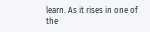learn. As it rises in one of the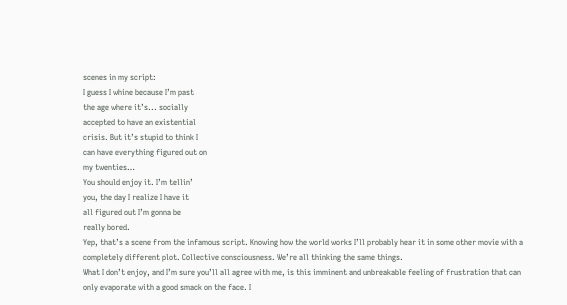scenes in my script:
I guess I whine because I’m past
the age where it’s... socially
accepted to have an existential
crisis. But it’s stupid to think I
can have everything figured out on
my twenties…
You should enjoy it. I’m tellin’
you, the day I realize I have it
all figured out I’m gonna be
really bored.
Yep, that’s a scene from the infamous script. Knowing how the world works I’ll probably hear it in some other movie with a completely different plot. Collective consciousness. We’re all thinking the same things.
What I don’t enjoy, and I’m sure you’ll all agree with me, is this imminent and unbreakable feeling of frustration that can only evaporate with a good smack on the face. I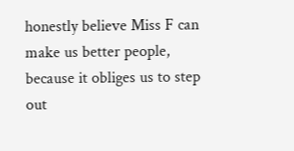honestly believe Miss F can make us better people, because it obliges us to step out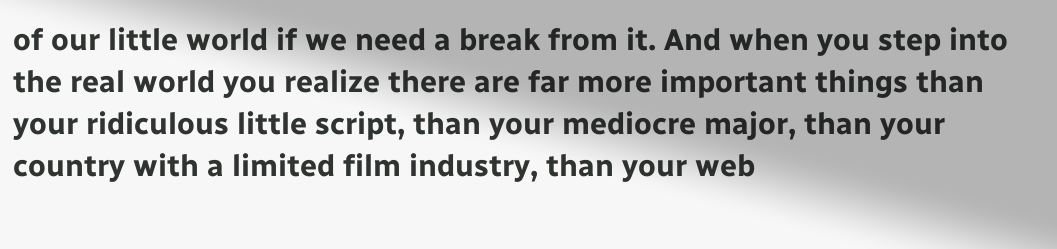of our little world if we need a break from it. And when you step into the real world you realize there are far more important things than your ridiculous little script, than your mediocre major, than your country with a limited film industry, than your web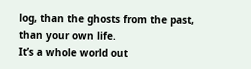log, than the ghosts from the past, than your own life.
It’s a whole world out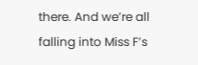there. And we’re all falling into Miss F’s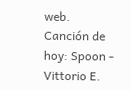web.
Canción de hoy: Spoon - Vittorio E.